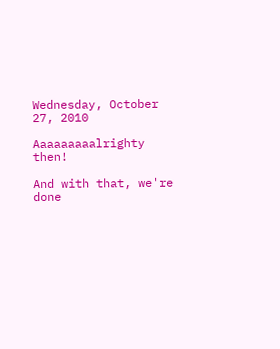Wednesday, October 27, 2010

Aaaaaaaaalrighty then!

And with that, we're done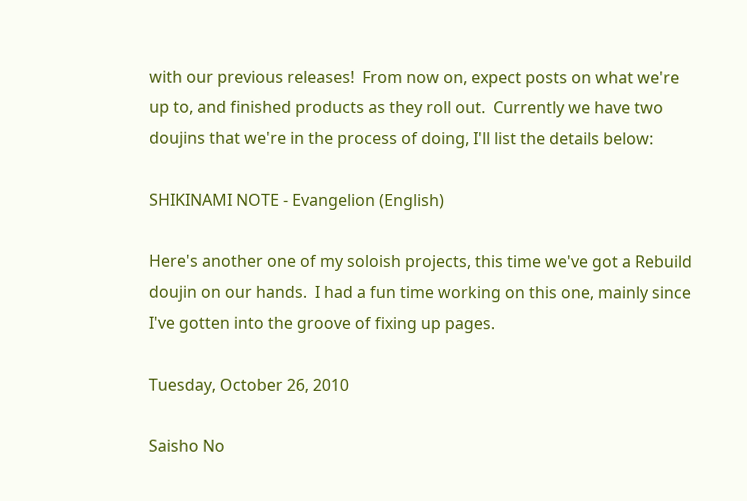with our previous releases!  From now on, expect posts on what we're up to, and finished products as they roll out.  Currently we have two doujins that we're in the process of doing, I'll list the details below:

SHIKINAMI NOTE - Evangelion (English)

Here's another one of my soloish projects, this time we've got a Rebuild doujin on our hands.  I had a fun time working on this one, mainly since I've gotten into the groove of fixing up pages.

Tuesday, October 26, 2010

Saisho No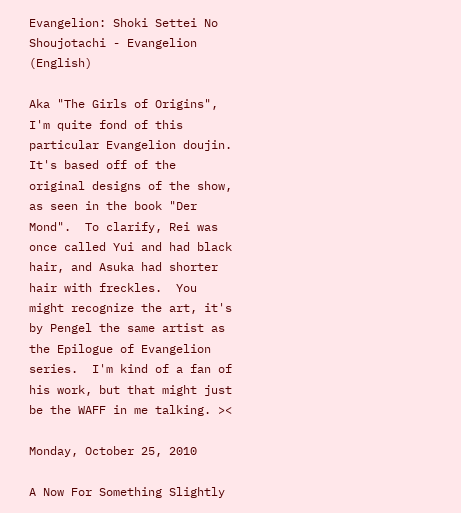Evangelion: Shoki Settei No Shoujotachi - Evangelion (English)

Aka "The Girls of Origins", I'm quite fond of this particular Evangelion doujin.  It's based off of the original designs of the show, as seen in the book "Der Mond".  To clarify, Rei was once called Yui and had black hair, and Asuka had shorter hair with freckles.  You might recognize the art, it's by Pengel the same artist as the Epilogue of Evangelion series.  I'm kind of a fan of his work, but that might just be the WAFF in me talking. ><

Monday, October 25, 2010

A Now For Something Slightly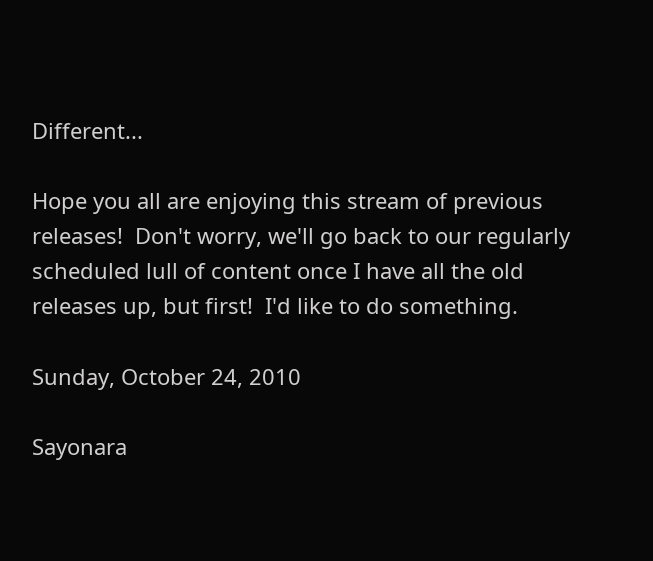Different...

Hope you all are enjoying this stream of previous releases!  Don't worry, we'll go back to our regularly scheduled lull of content once I have all the old releases up, but first!  I'd like to do something.

Sunday, October 24, 2010

Sayonara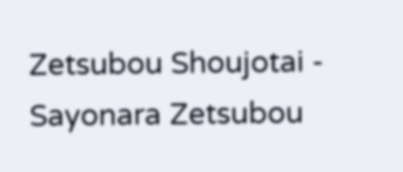Zetsubou Shoujotai - Sayonara Zetsubou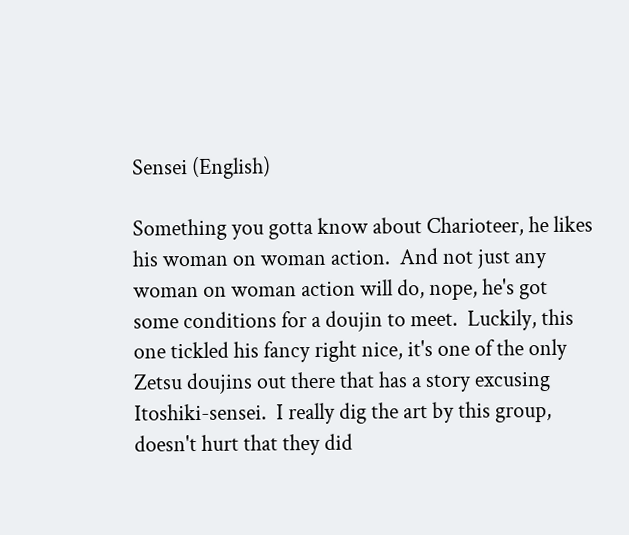Sensei (English)

Something you gotta know about Charioteer, he likes his woman on woman action.  And not just any woman on woman action will do, nope, he's got some conditions for a doujin to meet.  Luckily, this one tickled his fancy right nice, it's one of the only Zetsu doujins out there that has a story excusing Itoshiki-sensei.  I really dig the art by this group, doesn't hurt that they did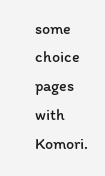some choice pages with Komori.